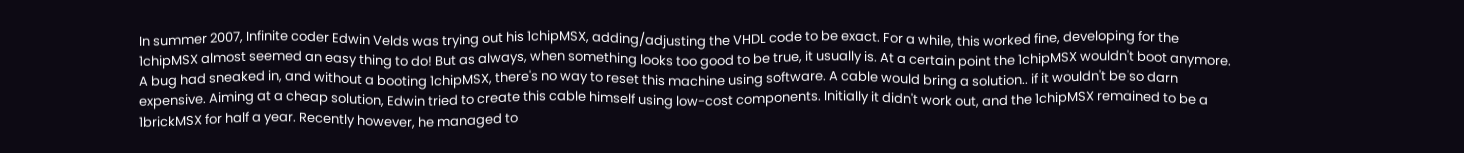In summer 2007, Infinite coder Edwin Velds was trying out his 1chipMSX, adding/adjusting the VHDL code to be exact. For a while, this worked fine, developing for the 1chipMSX almost seemed an easy thing to do! But as always, when something looks too good to be true, it usually is. At a certain point the 1chipMSX wouldn't boot anymore. A bug had sneaked in, and without a booting 1chipMSX, there's no way to reset this machine using software. A cable would bring a solution.. if it wouldn't be so darn expensive. Aiming at a cheap solution, Edwin tried to create this cable himself using low-cost components. Initially it didn't work out, and the 1chipMSX remained to be a 1brickMSX for half a year. Recently however, he managed to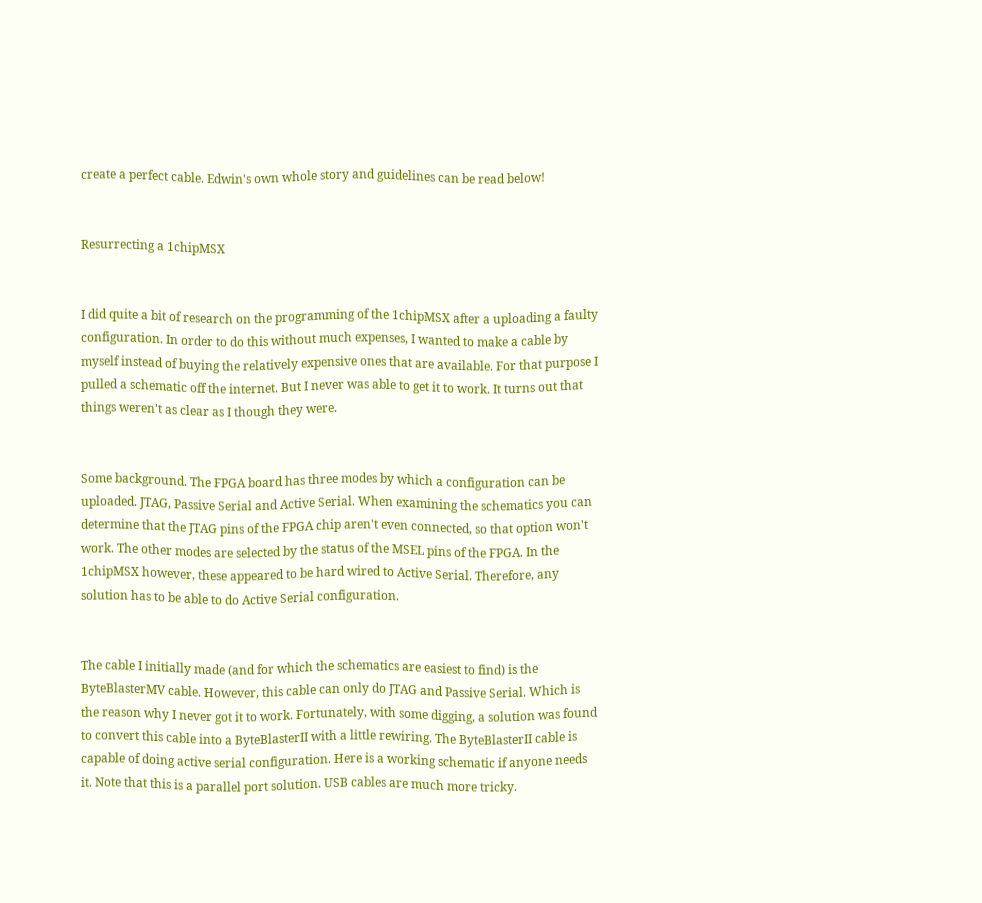create a perfect cable. Edwin's own whole story and guidelines can be read below!


Resurrecting a 1chipMSX


I did quite a bit of research on the programming of the 1chipMSX after a uploading a faulty configuration. In order to do this without much expenses, I wanted to make a cable by myself instead of buying the relatively expensive ones that are available. For that purpose I pulled a schematic off the internet. But I never was able to get it to work. It turns out that things weren't as clear as I though they were.


Some background. The FPGA board has three modes by which a configuration can be uploaded. JTAG, Passive Serial and Active Serial. When examining the schematics you can determine that the JTAG pins of the FPGA chip aren't even connected, so that option won't work. The other modes are selected by the status of the MSEL pins of the FPGA. In the 1chipMSX however, these appeared to be hard wired to Active Serial. Therefore, any solution has to be able to do Active Serial configuration.


The cable I initially made (and for which the schematics are easiest to find) is the ByteBlasterMV cable. However, this cable can only do JTAG and Passive Serial. Which is the reason why I never got it to work. Fortunately, with some digging, a solution was found to convert this cable into a ByteBlasterII with a little rewiring. The ByteBlasterII cable is capable of doing active serial configuration. Here is a working schematic if anyone needs it. Note that this is a parallel port solution. USB cables are much more tricky.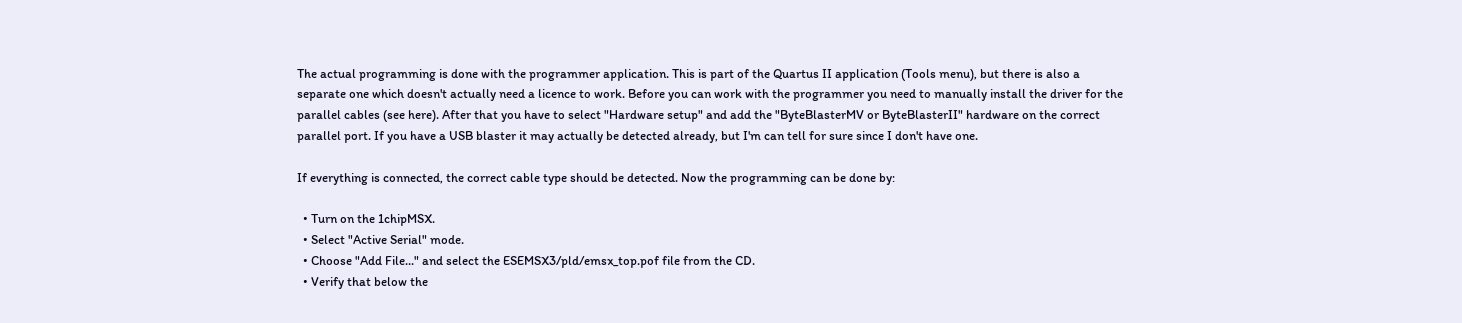The actual programming is done with the programmer application. This is part of the Quartus II application (Tools menu), but there is also a separate one which doesn't actually need a licence to work. Before you can work with the programmer you need to manually install the driver for the parallel cables (see here). After that you have to select "Hardware setup" and add the "ByteBlasterMV or ByteBlasterII" hardware on the correct parallel port. If you have a USB blaster it may actually be detected already, but I'm can tell for sure since I don't have one.

If everything is connected, the correct cable type should be detected. Now the programming can be done by:

  • Turn on the 1chipMSX.
  • Select "Active Serial" mode.
  • Choose "Add File..." and select the ESEMSX3/pld/emsx_top.pof file from the CD.
  • Verify that below the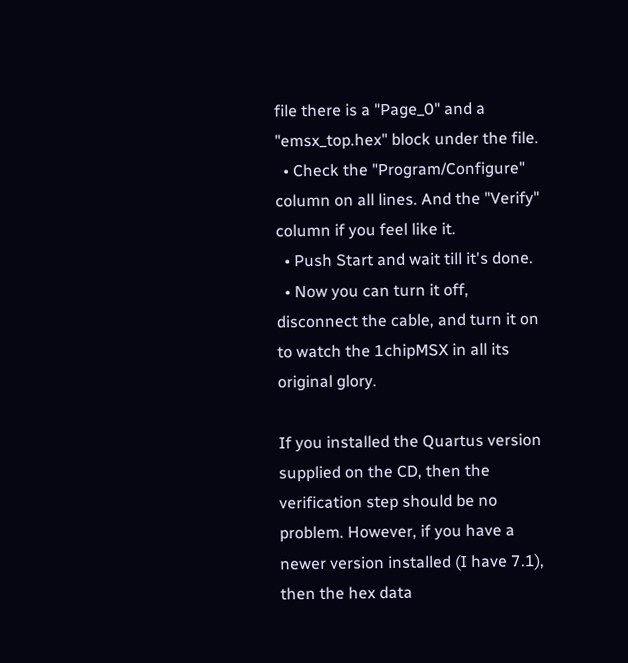file there is a "Page_0" and a "emsx_top.hex" block under the file.
  • Check the "Program/Configure" column on all lines. And the "Verify" column if you feel like it.
  • Push Start and wait till it's done.
  • Now you can turn it off, disconnect the cable, and turn it on to watch the 1chipMSX in all its original glory.

If you installed the Quartus version supplied on the CD, then the verification step should be no problem. However, if you have a newer version installed (I have 7.1), then the hex data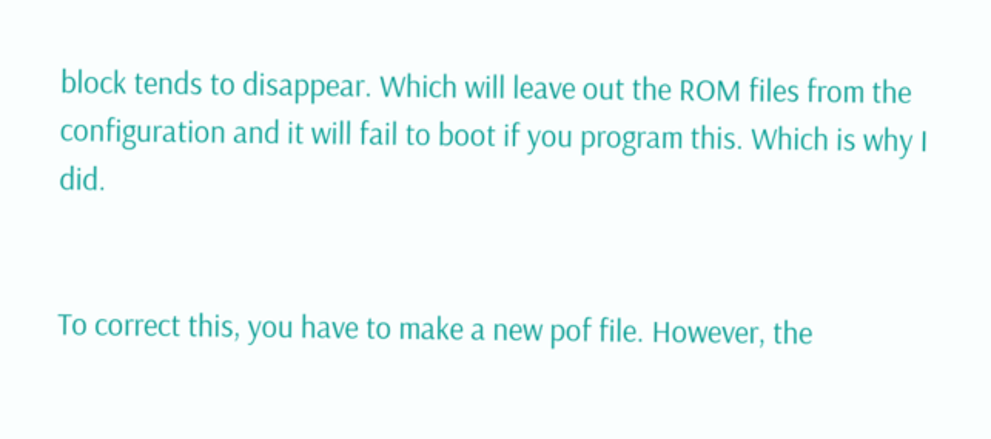block tends to disappear. Which will leave out the ROM files from the configuration and it will fail to boot if you program this. Which is why I did.


To correct this, you have to make a new pof file. However, the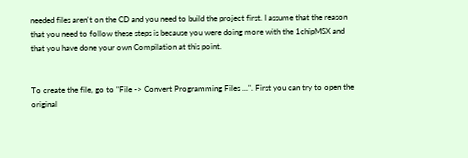needed files aren't on the CD and you need to build the project first. I assume that the reason that you need to follow these steps is because you were doing more with the 1chipMSX and that you have done your own Compilation at this point.


To create the file, go to "File -> Convert Programming Files ...". First you can try to open the original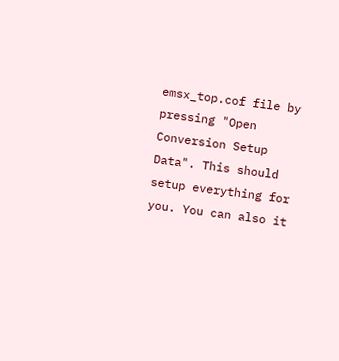emsx_top.cof file by pressing "Open Conversion Setup Data". This should setup everything for you. You can also it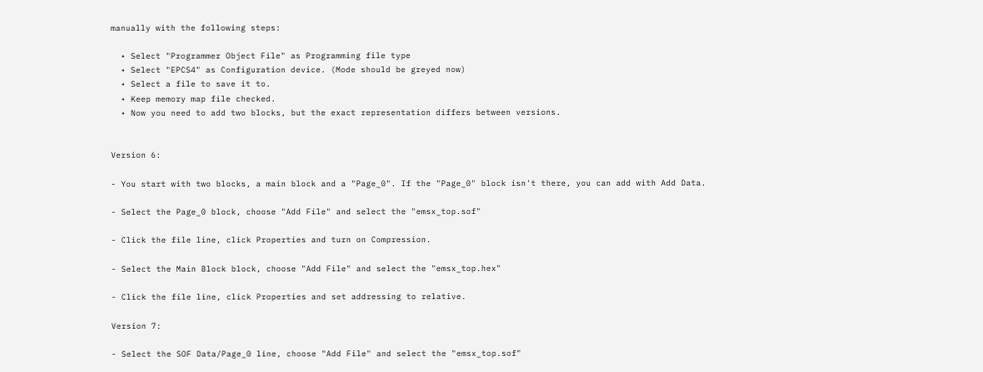manually with the following steps:

  • Select "Programmer Object File" as Programming file type
  • Select "EPCS4" as Configuration device. (Mode should be greyed now)
  • Select a file to save it to.
  • Keep memory map file checked.
  • Now you need to add two blocks, but the exact representation differs between versions.


Version 6:

- You start with two blocks, a main block and a "Page_0". If the "Page_0" block isn't there, you can add with Add Data.

- Select the Page_0 block, choose "Add File" and select the "emsx_top.sof"

- Click the file line, click Properties and turn on Compression.

- Select the Main Block block, choose "Add File" and select the "emsx_top.hex"

- Click the file line, click Properties and set addressing to relative.

Version 7:

- Select the SOF Data/Page_0 line, choose "Add File" and select the "emsx_top.sof"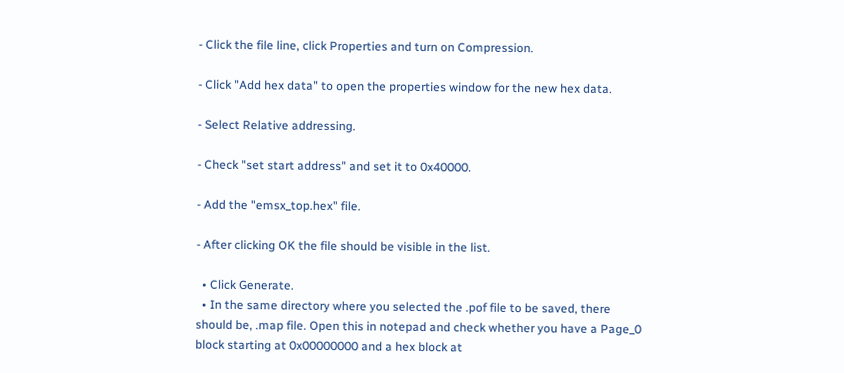- Click the file line, click Properties and turn on Compression.

- Click "Add hex data" to open the properties window for the new hex data.

- Select Relative addressing.

- Check "set start address" and set it to 0x40000.

- Add the "emsx_top.hex" file.

- After clicking OK the file should be visible in the list.

  • Click Generate.
  • In the same directory where you selected the .pof file to be saved, there should be, .map file. Open this in notepad and check whether you have a Page_0 block starting at 0x00000000 and a hex block at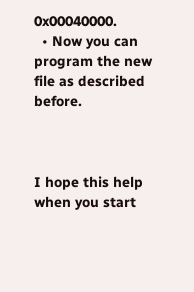0x00040000.
  • Now you can program the new file as described before.



I hope this help when you start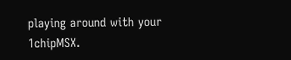playing around with your 1chipMSX.